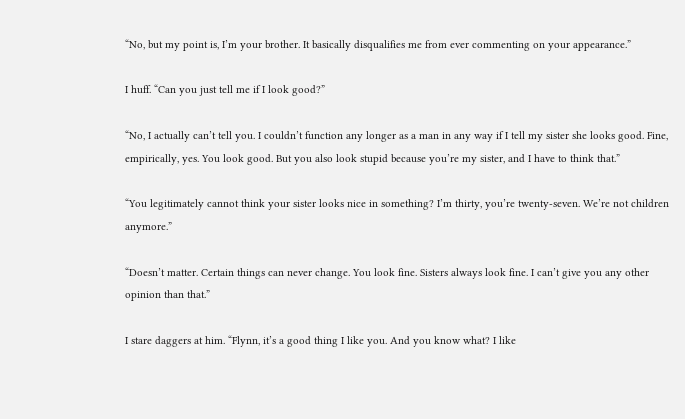“No, but my point is, I’m your brother. It basically disqualifies me from ever commenting on your appearance.”

I huff. “Can you just tell me if I look good?”

“No, I actually can’t tell you. I couldn’t function any longer as a man in any way if I tell my sister she looks good. Fine, empirically, yes. You look good. But you also look stupid because you’re my sister, and I have to think that.”

“You legitimately cannot think your sister looks nice in something? I’m thirty, you’re twenty-seven. We’re not children anymore.”

“Doesn’t matter. Certain things can never change. You look fine. Sisters always look fine. I can’t give you any other opinion than that.”

I stare daggers at him. “Flynn, it’s a good thing I like you. And you know what? I like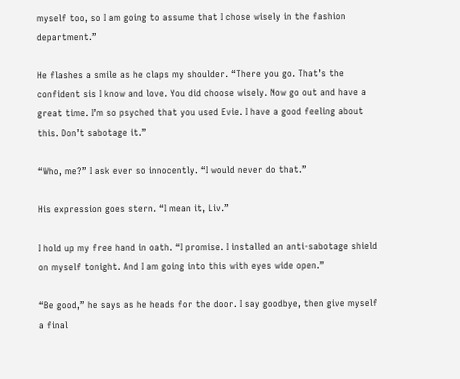myself too, so I am going to assume that I chose wisely in the fashion department.”

He flashes a smile as he claps my shoulder. “There you go. That’s the confident sis I know and love. You did choose wisely. Now go out and have a great time. I’m so psyched that you used Evie. I have a good feeling about this. Don’t sabotage it.”

“Who, me?” I ask ever so innocently. “I would never do that.”

His expression goes stern. “I mean it, Liv.”

I hold up my free hand in oath. “I promise. I installed an anti-sabotage shield on myself tonight. And I am going into this with eyes wide open.”

“Be good,” he says as he heads for the door. I say goodbye, then give myself a final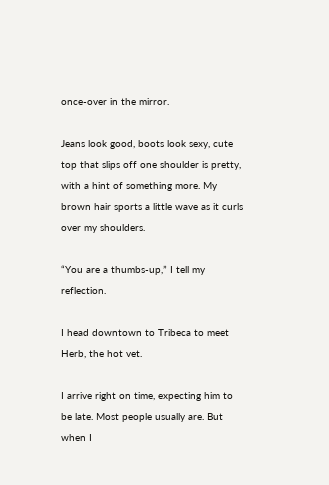once-over in the mirror.

Jeans look good, boots look sexy, cute top that slips off one shoulder is pretty, with a hint of something more. My brown hair sports a little wave as it curls over my shoulders.

“You are a thumbs-up,” I tell my reflection.

I head downtown to Tribeca to meet Herb, the hot vet.

I arrive right on time, expecting him to be late. Most people usually are. But when I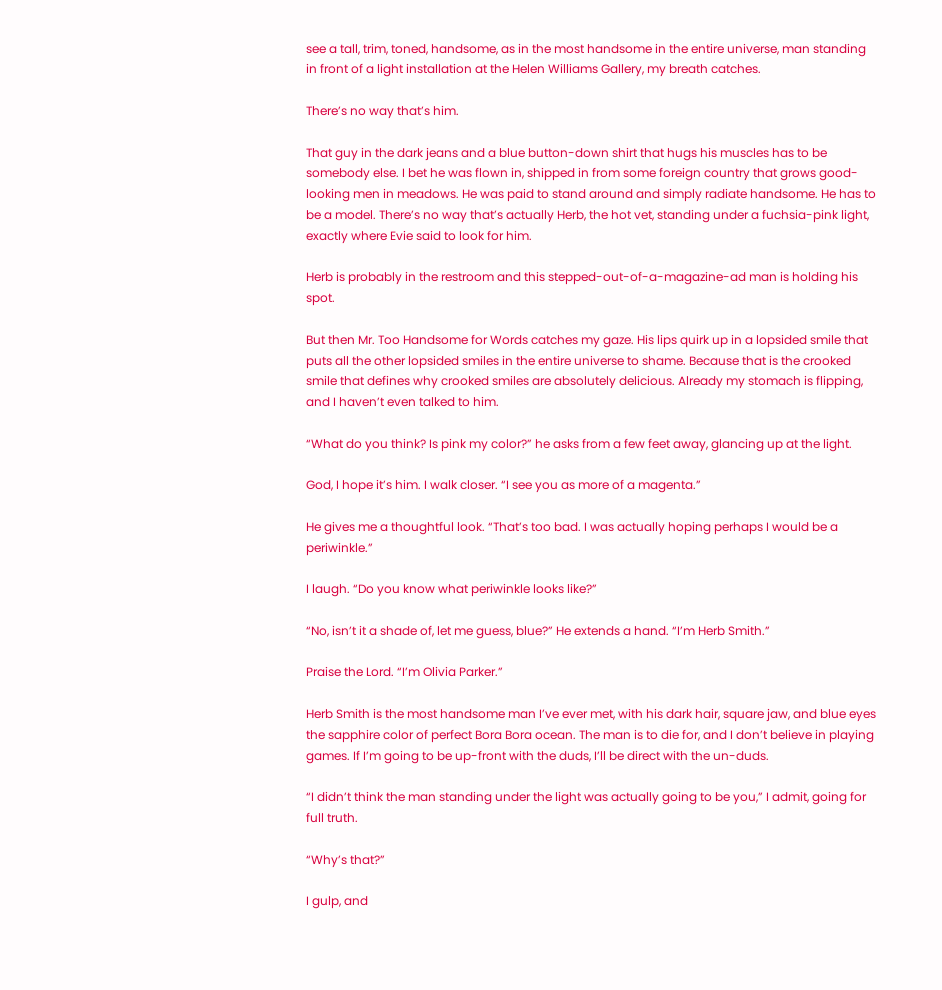see a tall, trim, toned, handsome, as in the most handsome in the entire universe, man standing in front of a light installation at the Helen Williams Gallery, my breath catches.

There’s no way that’s him.

That guy in the dark jeans and a blue button-down shirt that hugs his muscles has to be somebody else. I bet he was flown in, shipped in from some foreign country that grows good-looking men in meadows. He was paid to stand around and simply radiate handsome. He has to be a model. There’s no way that’s actually Herb, the hot vet, standing under a fuchsia-pink light, exactly where Evie said to look for him.

Herb is probably in the restroom and this stepped-out-of-a-magazine-ad man is holding his spot.

But then Mr. Too Handsome for Words catches my gaze. His lips quirk up in a lopsided smile that puts all the other lopsided smiles in the entire universe to shame. Because that is the crooked smile that defines why crooked smiles are absolutely delicious. Already my stomach is flipping, and I haven’t even talked to him.

“What do you think? Is pink my color?” he asks from a few feet away, glancing up at the light.

God, I hope it’s him. I walk closer. “I see you as more of a magenta.”

He gives me a thoughtful look. “That’s too bad. I was actually hoping perhaps I would be a periwinkle.”

I laugh. “Do you know what periwinkle looks like?”

“No, isn’t it a shade of, let me guess, blue?” He extends a hand. “I’m Herb Smith.”

Praise the Lord. “I’m Olivia Parker.”

Herb Smith is the most handsome man I’ve ever met, with his dark hair, square jaw, and blue eyes the sapphire color of perfect Bora Bora ocean. The man is to die for, and I don’t believe in playing games. If I’m going to be up-front with the duds, I’ll be direct with the un-duds.

“I didn’t think the man standing under the light was actually going to be you,” I admit, going for full truth.

“Why’s that?”

I gulp, and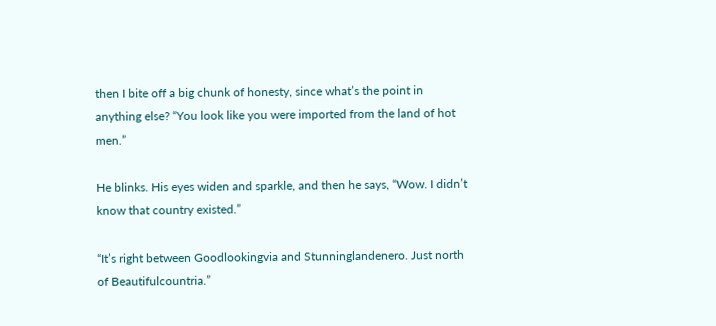then I bite off a big chunk of honesty, since what’s the point in anything else? “You look like you were imported from the land of hot men.”

He blinks. His eyes widen and sparkle, and then he says, “Wow. I didn’t know that country existed.”

“It’s right between Goodlookingvia and Stunninglandenero. Just north of Beautifulcountria.”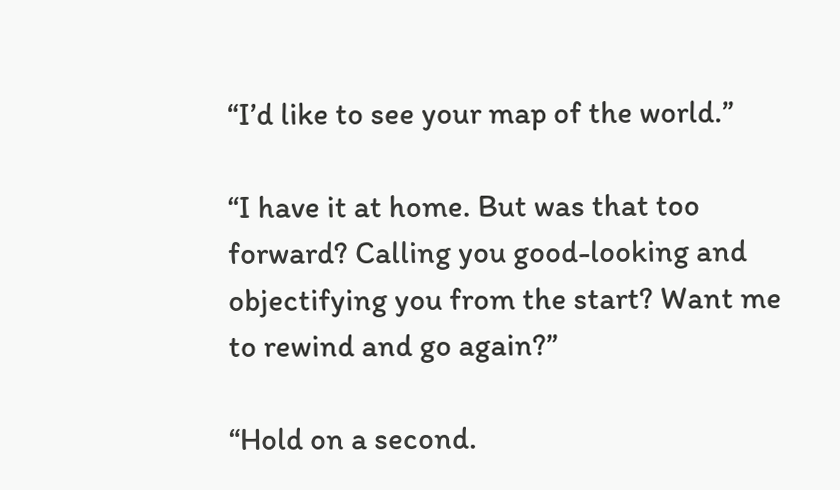“I’d like to see your map of the world.”

“I have it at home. But was that too forward? Calling you good-looking and objectifying you from the start? Want me to rewind and go again?”

“Hold on a second.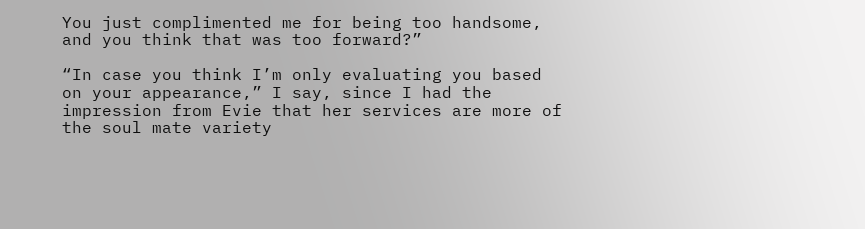You just complimented me for being too handsome, and you think that was too forward?”

“In case you think I’m only evaluating you based on your appearance,” I say, since I had the impression from Evie that her services are more of the soul mate variety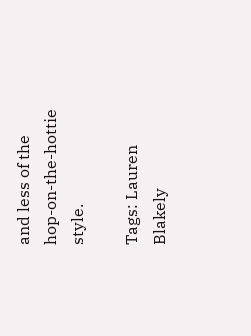and less of the hop-on-the-hottie style.

Tags: Lauren Blakely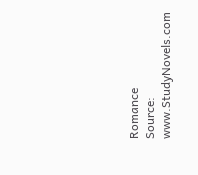Romance
Source: www.StudyNovels.com